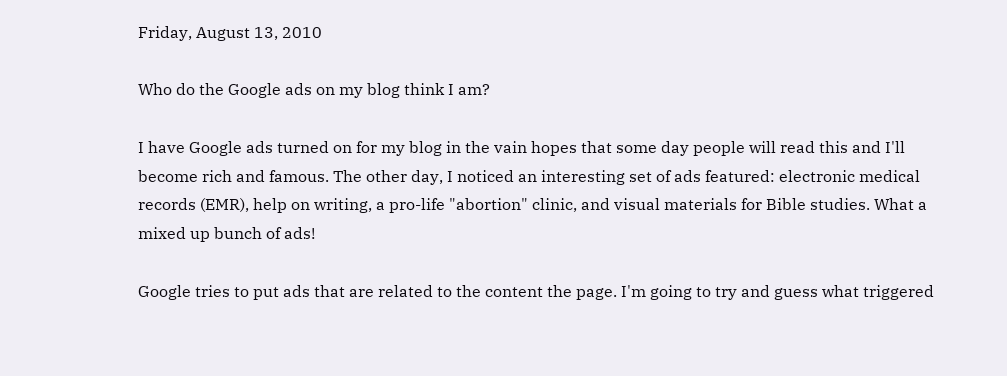Friday, August 13, 2010

Who do the Google ads on my blog think I am?

I have Google ads turned on for my blog in the vain hopes that some day people will read this and I'll become rich and famous. The other day, I noticed an interesting set of ads featured: electronic medical records (EMR), help on writing, a pro-life "abortion" clinic, and visual materials for Bible studies. What a mixed up bunch of ads!

Google tries to put ads that are related to the content the page. I'm going to try and guess what triggered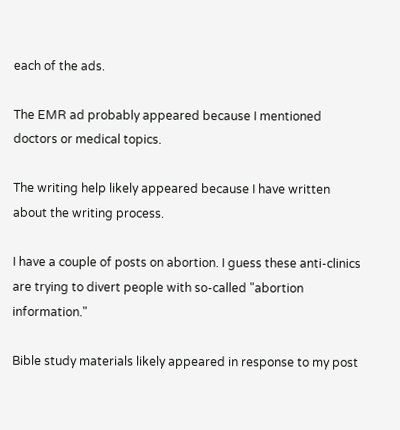each of the ads.

The EMR ad probably appeared because I mentioned doctors or medical topics.

The writing help likely appeared because I have written about the writing process.

I have a couple of posts on abortion. I guess these anti-clinics are trying to divert people with so-called "abortion information."

Bible study materials likely appeared in response to my post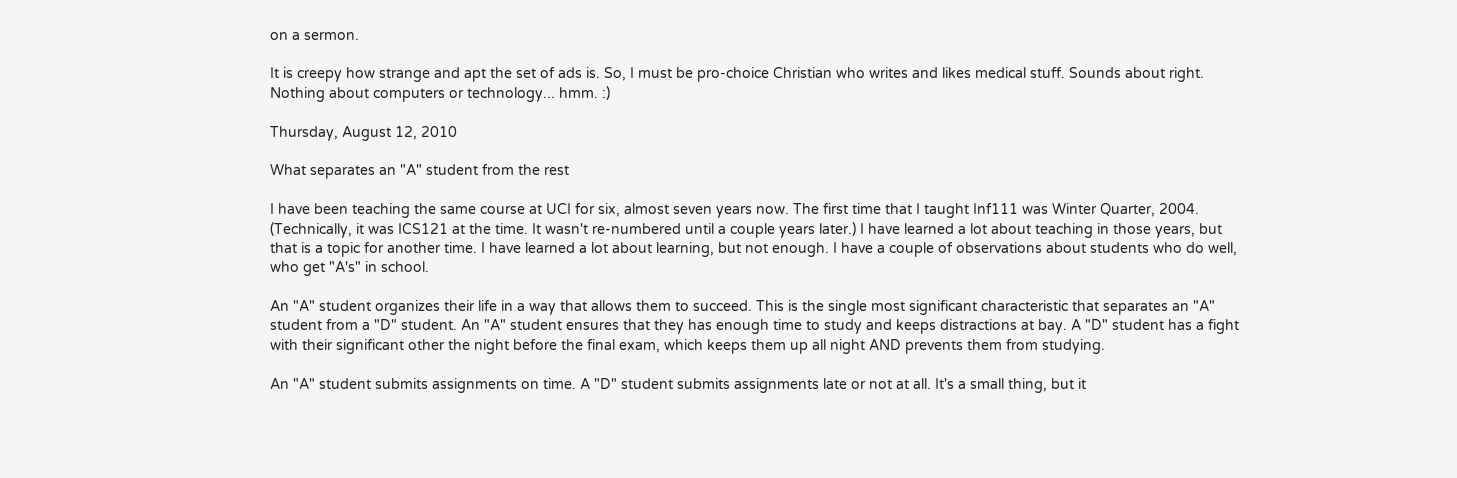on a sermon.

It is creepy how strange and apt the set of ads is. So, I must be pro-choice Christian who writes and likes medical stuff. Sounds about right. Nothing about computers or technology... hmm. :)

Thursday, August 12, 2010

What separates an "A" student from the rest

I have been teaching the same course at UCI for six, almost seven years now. The first time that I taught Inf111 was Winter Quarter, 2004. (Technically, it was ICS121 at the time. It wasn't re-numbered until a couple years later.) I have learned a lot about teaching in those years, but that is a topic for another time. I have learned a lot about learning, but not enough. I have a couple of observations about students who do well, who get "A's" in school.

An "A" student organizes their life in a way that allows them to succeed. This is the single most significant characteristic that separates an "A" student from a "D" student. An "A" student ensures that they has enough time to study and keeps distractions at bay. A "D" student has a fight with their significant other the night before the final exam, which keeps them up all night AND prevents them from studying.

An "A" student submits assignments on time. A "D" student submits assignments late or not at all. It's a small thing, but it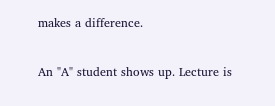makes a difference.

An "A" student shows up. Lecture is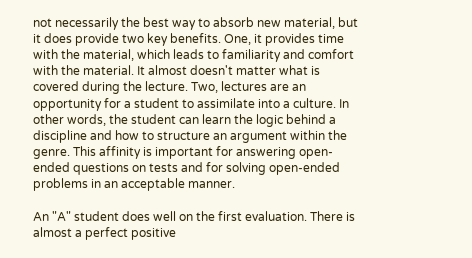not necessarily the best way to absorb new material, but it does provide two key benefits. One, it provides time with the material, which leads to familiarity and comfort with the material. It almost doesn't matter what is covered during the lecture. Two, lectures are an opportunity for a student to assimilate into a culture. In other words, the student can learn the logic behind a discipline and how to structure an argument within the genre. This affinity is important for answering open-ended questions on tests and for solving open-ended problems in an acceptable manner.

An "A" student does well on the first evaluation. There is almost a perfect positive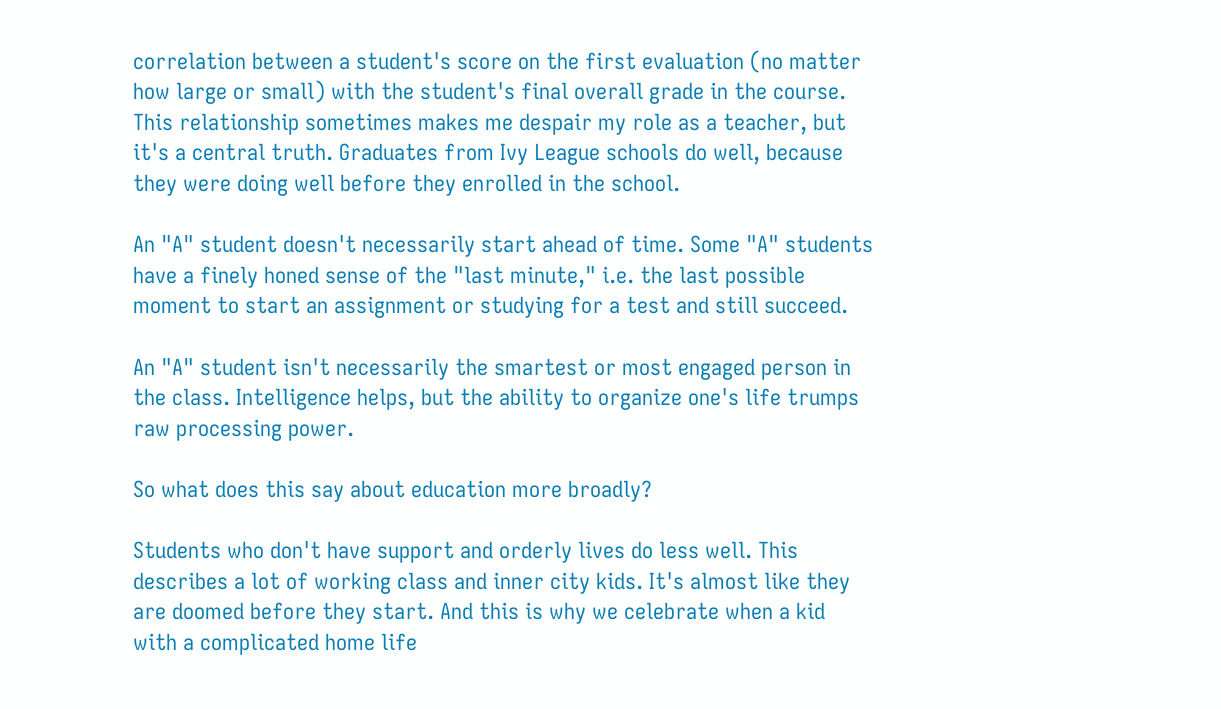correlation between a student's score on the first evaluation (no matter how large or small) with the student's final overall grade in the course. This relationship sometimes makes me despair my role as a teacher, but it's a central truth. Graduates from Ivy League schools do well, because they were doing well before they enrolled in the school.

An "A" student doesn't necessarily start ahead of time. Some "A" students have a finely honed sense of the "last minute," i.e. the last possible moment to start an assignment or studying for a test and still succeed.

An "A" student isn't necessarily the smartest or most engaged person in the class. Intelligence helps, but the ability to organize one's life trumps raw processing power.

So what does this say about education more broadly?

Students who don't have support and orderly lives do less well. This describes a lot of working class and inner city kids. It's almost like they are doomed before they start. And this is why we celebrate when a kid with a complicated home life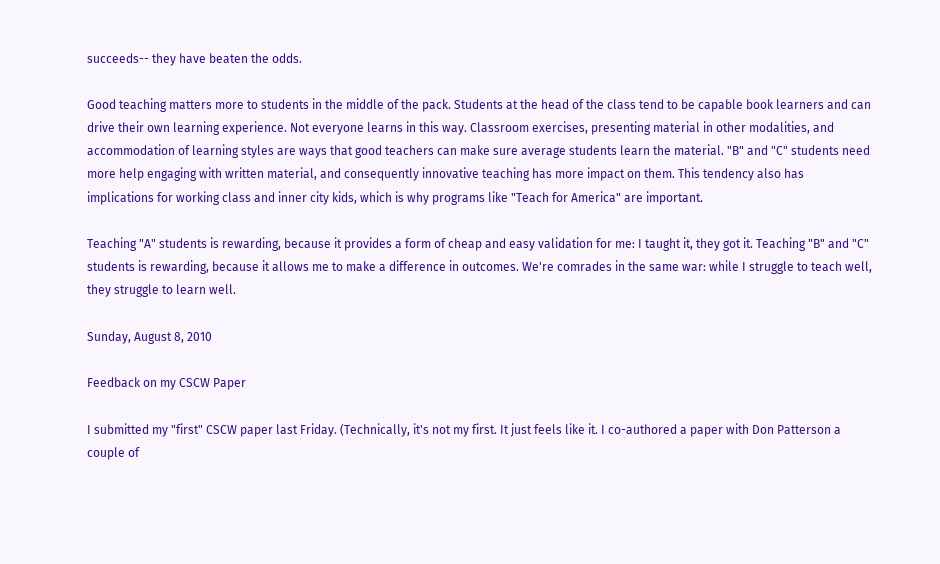succeeds-- they have beaten the odds.

Good teaching matters more to students in the middle of the pack. Students at the head of the class tend to be capable book learners and can drive their own learning experience. Not everyone learns in this way. Classroom exercises, presenting material in other modalities, and accommodation of learning styles are ways that good teachers can make sure average students learn the material. "B" and "C" students need more help engaging with written material, and consequently innovative teaching has more impact on them. This tendency also has implications for working class and inner city kids, which is why programs like "Teach for America" are important.

Teaching "A" students is rewarding, because it provides a form of cheap and easy validation for me: I taught it, they got it. Teaching "B" and "C" students is rewarding, because it allows me to make a difference in outcomes. We're comrades in the same war: while I struggle to teach well, they struggle to learn well.

Sunday, August 8, 2010

Feedback on my CSCW Paper

I submitted my "first" CSCW paper last Friday. (Technically, it's not my first. It just feels like it. I co-authored a paper with Don Patterson a couple of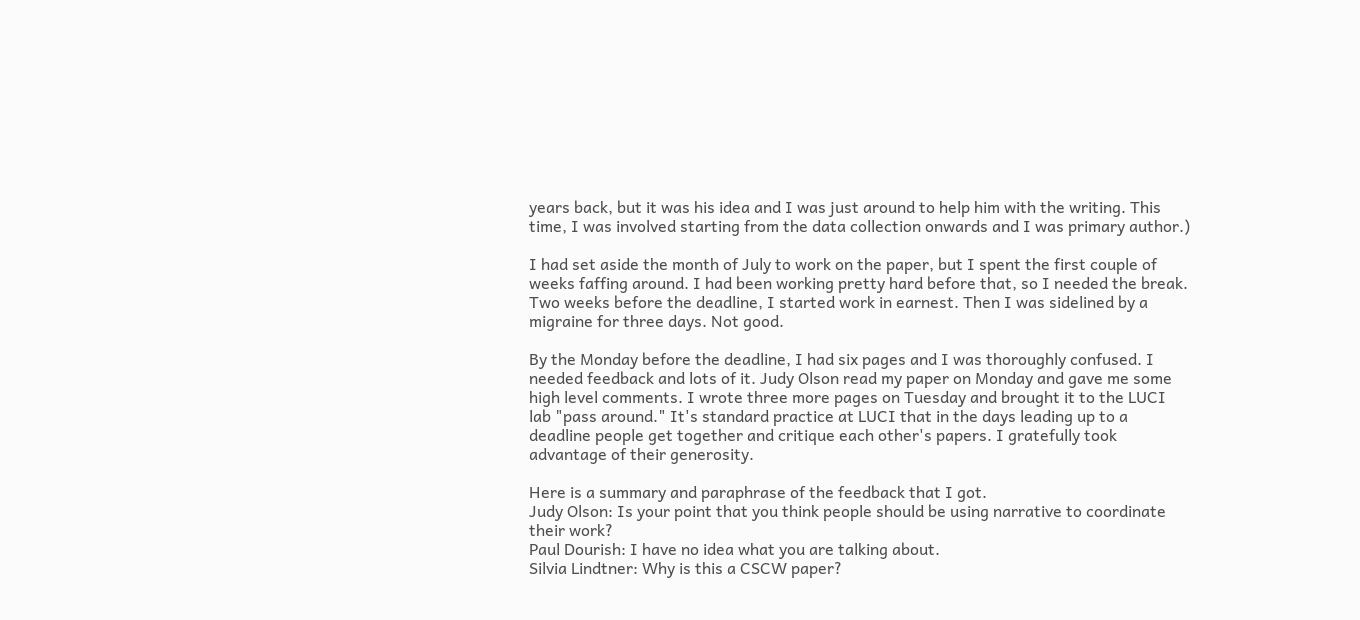years back, but it was his idea and I was just around to help him with the writing. This time, I was involved starting from the data collection onwards and I was primary author.)

I had set aside the month of July to work on the paper, but I spent the first couple of weeks faffing around. I had been working pretty hard before that, so I needed the break. Two weeks before the deadline, I started work in earnest. Then I was sidelined by a migraine for three days. Not good.

By the Monday before the deadline, I had six pages and I was thoroughly confused. I needed feedback and lots of it. Judy Olson read my paper on Monday and gave me some high level comments. I wrote three more pages on Tuesday and brought it to the LUCI lab "pass around." It's standard practice at LUCI that in the days leading up to a deadline people get together and critique each other's papers. I gratefully took advantage of their generosity.

Here is a summary and paraphrase of the feedback that I got.
Judy Olson: Is your point that you think people should be using narrative to coordinate their work?
Paul Dourish: I have no idea what you are talking about.
Silvia Lindtner: Why is this a CSCW paper?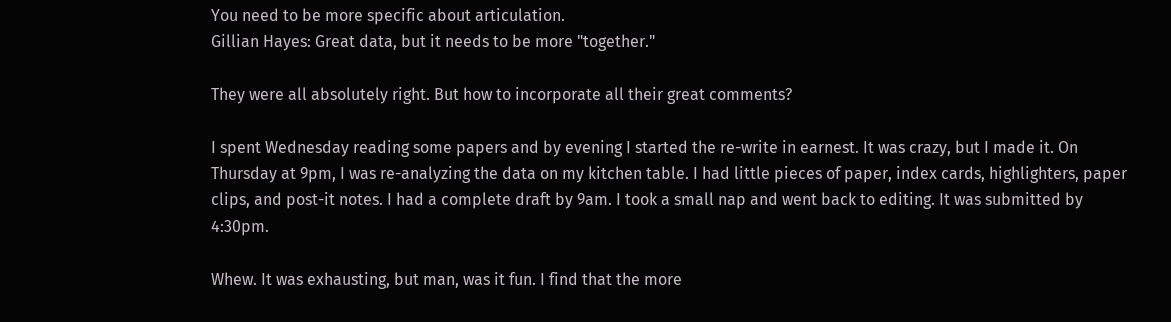You need to be more specific about articulation.
Gillian Hayes: Great data, but it needs to be more "together."

They were all absolutely right. But how to incorporate all their great comments?

I spent Wednesday reading some papers and by evening I started the re-write in earnest. It was crazy, but I made it. On Thursday at 9pm, I was re-analyzing the data on my kitchen table. I had little pieces of paper, index cards, highlighters, paper clips, and post-it notes. I had a complete draft by 9am. I took a small nap and went back to editing. It was submitted by 4:30pm.

Whew. It was exhausting, but man, was it fun. I find that the more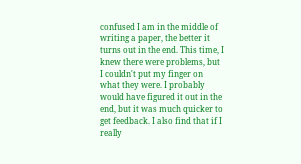confused I am in the middle of writing a paper, the better it turns out in the end. This time, I knew there were problems, but I couldn't put my finger on what they were. I probably would have figured it out in the end, but it was much quicker to get feedback. I also find that if I really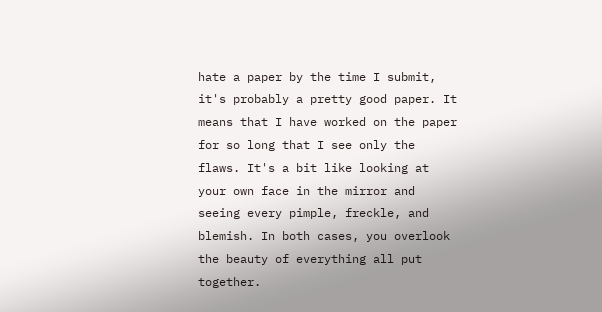hate a paper by the time I submit, it's probably a pretty good paper. It means that I have worked on the paper for so long that I see only the flaws. It's a bit like looking at your own face in the mirror and seeing every pimple, freckle, and blemish. In both cases, you overlook the beauty of everything all put together.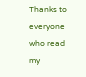Thanks to everyone who read my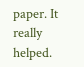paper. It really helped.